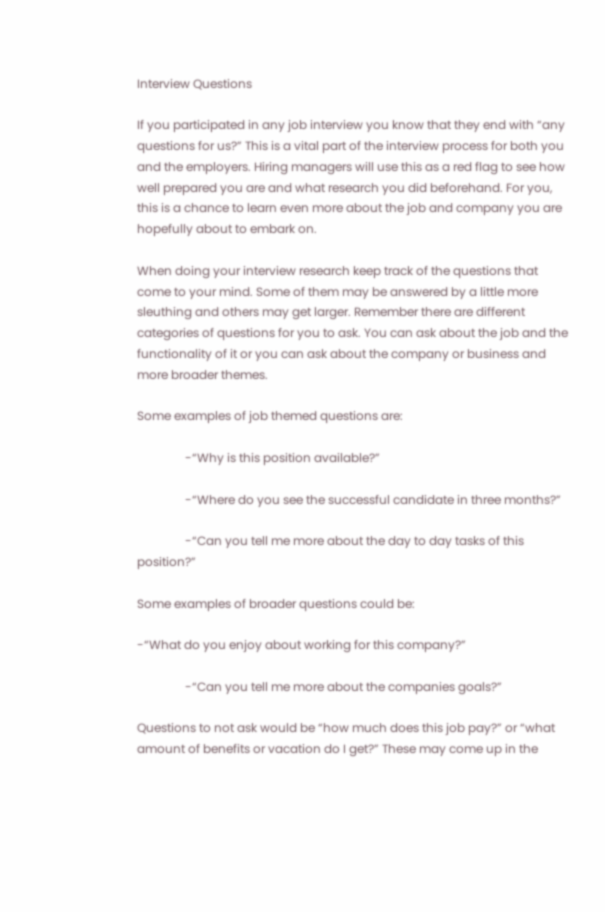Interview Questions

If you participated in any job interview you know that they end with “any questions for us?” This is a vital part of the interview process for both you and the employers. Hiring managers will use this as a red flag to see how well prepared you are and what research you did beforehand. For you, this is a chance to learn even more about the job and company you are hopefully about to embark on.

When doing your interview research keep track of the questions that come to your mind. Some of them may be answered by a little more sleuthing and others may get larger. Remember there are different categories of questions for you to ask. You can ask about the job and the functionality of it or you can ask about the company or business and more broader themes.

Some examples of job themed questions are:

                -“Why is this position available?”

                -“Where do you see the successful candidate in three months?”

                -“Can you tell me more about the day to day tasks of this position?”

Some examples of broader questions could be:

-“What do you enjoy about working for this company?”

                -“Can you tell me more about the companies goals?”

Questions to not ask would be “how much does this job pay?” or “what amount of benefits or vacation do I get?” These may come up in the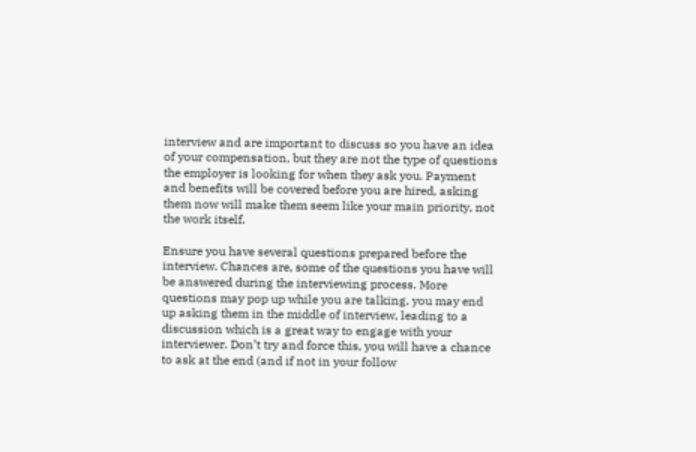interview and are important to discuss so you have an idea of your compensation, but they are not the type of questions the employer is looking for when they ask you. Payment and benefits will be covered before you are hired, asking them now will make them seem like your main priority, not the work itself.

Ensure you have several questions prepared before the interview. Chances are, some of the questions you have will be answered during the interviewing process. More questions may pop up while you are talking, you may end up asking them in the middle of interview, leading to a discussion which is a great way to engage with your interviewer. Don’t try and force this, you will have a chance to ask at the end (and if not in your follow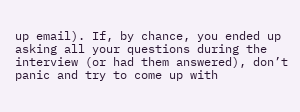up email). If, by chance, you ended up asking all your questions during the interview (or had them answered), don’t panic and try to come up with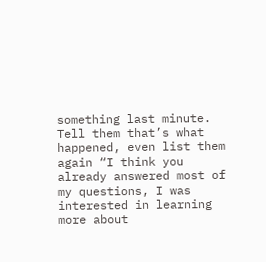something last minute. Tell them that’s what happened, even list them again “I think you already answered most of my questions, I was interested in learning more about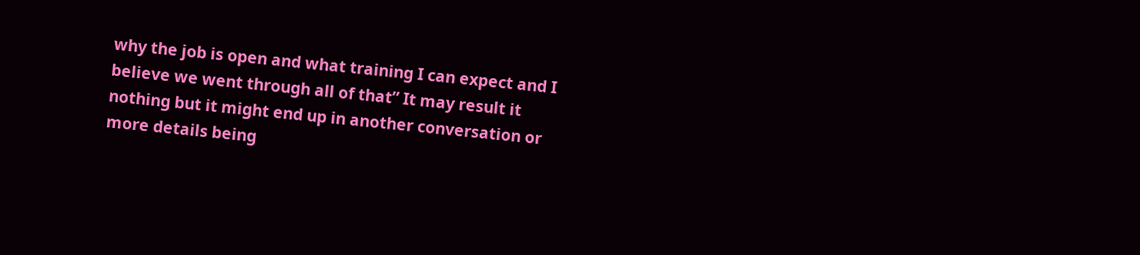why the job is open and what training I can expect and I believe we went through all of that” It may result it nothing but it might end up in another conversation or more details being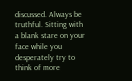discussed. Always be truthful. Sitting with a blank stare on your face while you desperately try to think of more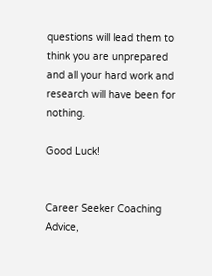questions will lead them to think you are unprepared and all your hard work and research will have been for nothing.

Good Luck!


Career Seeker Coaching Advice,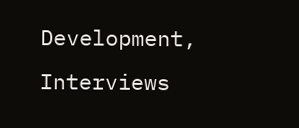Development, Interviews